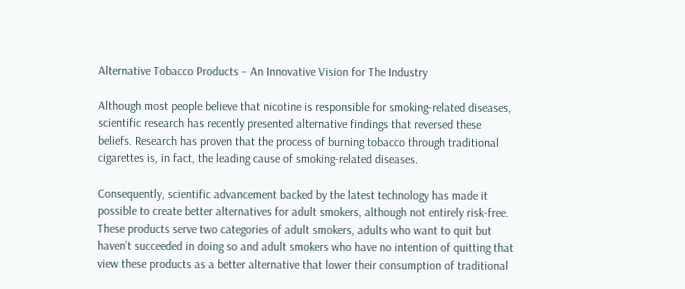Alternative Tobacco Products – An Innovative Vision for The Industry

Although most people believe that nicotine is responsible for smoking-related diseases, scientific research has recently presented alternative findings that reversed these beliefs. Research has proven that the process of burning tobacco through traditional cigarettes is, in fact, the leading cause of smoking-related diseases.

Consequently, scientific advancement backed by the latest technology has made it possible to create better alternatives for adult smokers, although not entirely risk-free. These products serve two categories of adult smokers, adults who want to quit but haven’t succeeded in doing so and adult smokers who have no intention of quitting that view these products as a better alternative that lower their consumption of traditional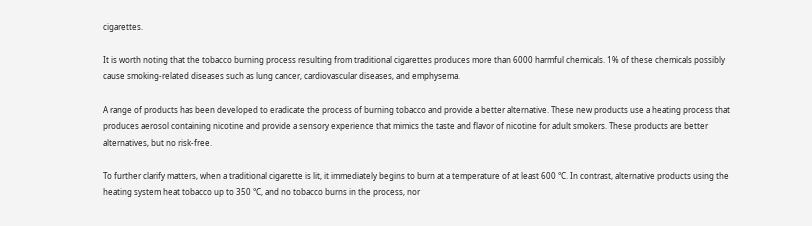cigarettes.

It is worth noting that the tobacco burning process resulting from traditional cigarettes produces more than 6000 harmful chemicals. 1% of these chemicals possibly cause smoking-related diseases such as lung cancer, cardiovascular diseases, and emphysema.

A range of products has been developed to eradicate the process of burning tobacco and provide a better alternative. These new products use a heating process that produces aerosol containing nicotine and provide a sensory experience that mimics the taste and flavor of nicotine for adult smokers. These products are better alternatives, but no risk-free.

To further clarify matters, when a traditional cigarette is lit, it immediately begins to burn at a temperature of at least 600 °C. In contrast, alternative products using the heating system heat tobacco up to 350 °C, and no tobacco burns in the process, nor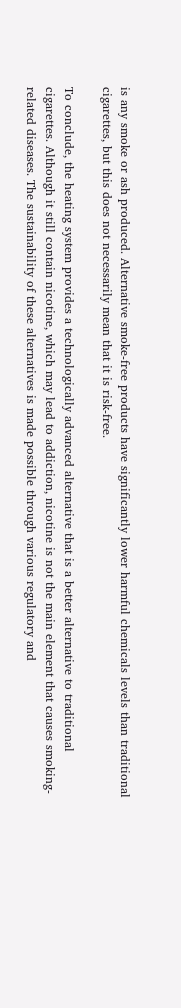is any smoke or ash produced. Alternative smoke-free products have significantly lower harmful chemicals levels than traditional cigarettes, but this does not necessarily mean that it is risk-free.

To conclude, the heating system provides a technologically advanced alternative that is a better alternative to traditional cigarettes. Although it still contain nicotine, which may lead to addiction, nicotine is not the main element that causes smoking-related diseases. The sustainability of these alternatives is made possible through various regulatory and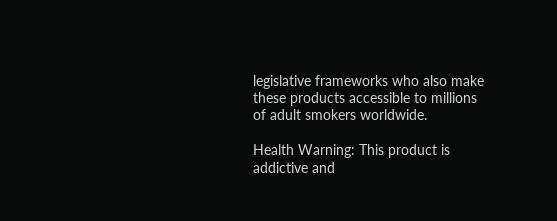legislative frameworks who also make these products accessible to millions of adult smokers worldwide.

Health Warning: This product is addictive and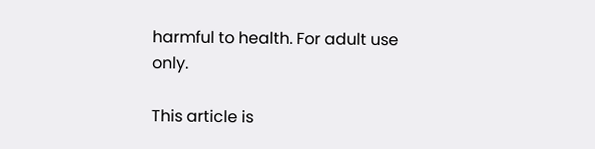harmful to health. For adult use only.

This article is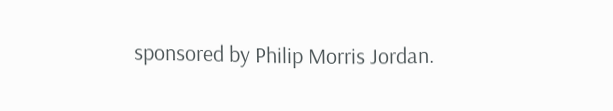sponsored by Philip Morris Jordan.